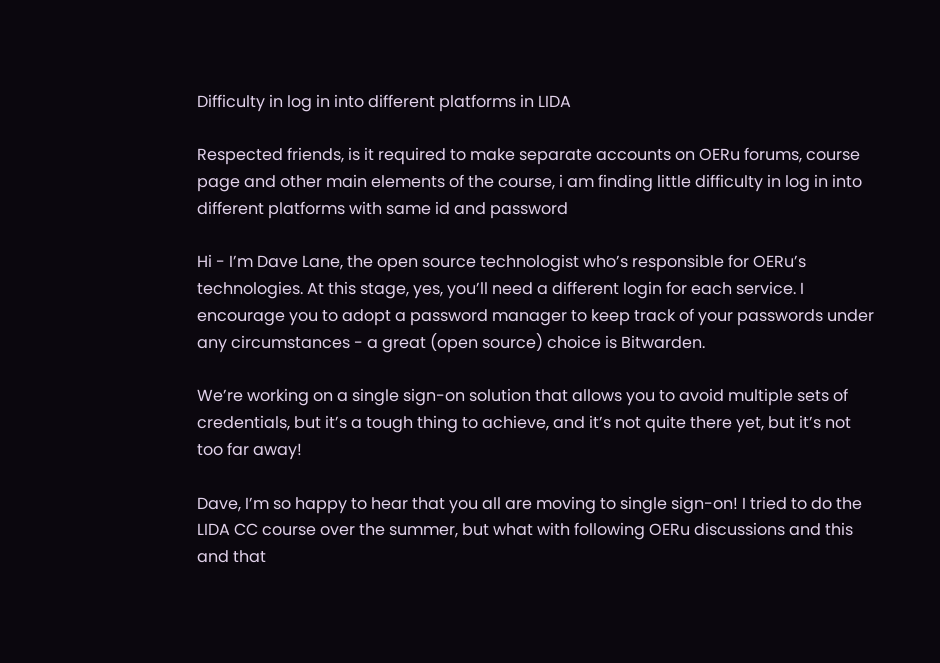Difficulty in log in into different platforms in LIDA

Respected friends, is it required to make separate accounts on OERu forums, course page and other main elements of the course, i am finding little difficulty in log in into different platforms with same id and password

Hi - I’m Dave Lane, the open source technologist who’s responsible for OERu’s technologies. At this stage, yes, you’ll need a different login for each service. I encourage you to adopt a password manager to keep track of your passwords under any circumstances - a great (open source) choice is Bitwarden.

We’re working on a single sign-on solution that allows you to avoid multiple sets of credentials, but it’s a tough thing to achieve, and it’s not quite there yet, but it’s not too far away!

Dave, I’m so happy to hear that you all are moving to single sign-on! I tried to do the LIDA CC course over the summer, but what with following OERu discussions and this and that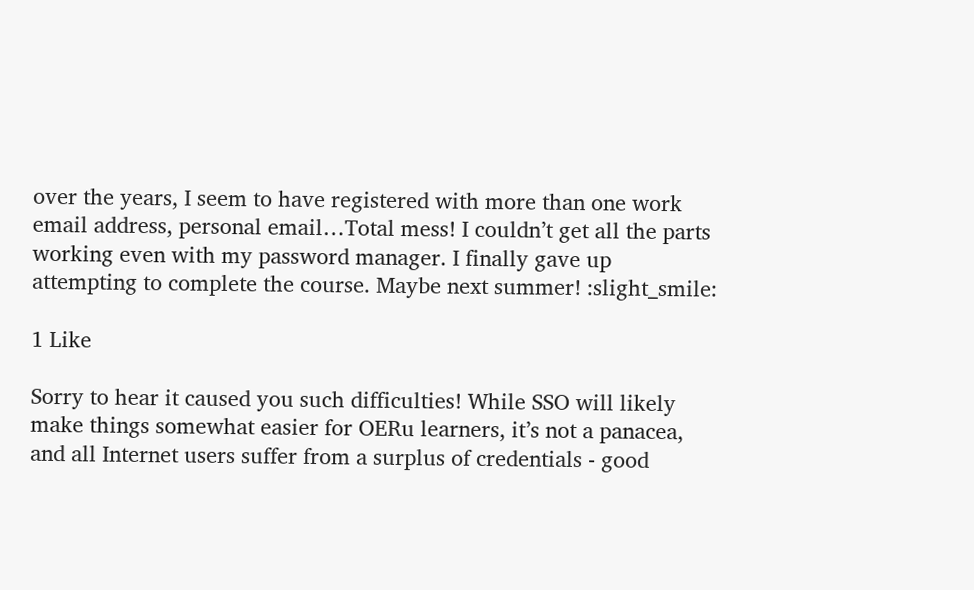over the years, I seem to have registered with more than one work email address, personal email…Total mess! I couldn’t get all the parts working even with my password manager. I finally gave up attempting to complete the course. Maybe next summer! :slight_smile:

1 Like

Sorry to hear it caused you such difficulties! While SSO will likely make things somewhat easier for OERu learners, it’s not a panacea, and all Internet users suffer from a surplus of credentials - good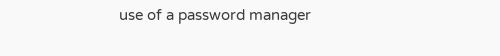use of a password manager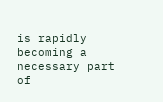is rapidly becoming a necessary part of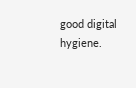good digital hygiene.